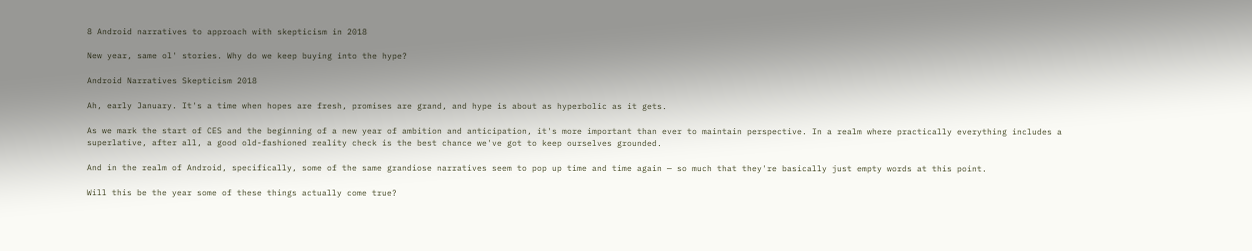8 Android narratives to approach with skepticism in 2018

New year, same ol' stories. Why do we keep buying into the hype?

Android Narratives Skepticism 2018

Ah, early January. It's a time when hopes are fresh, promises are grand, and hype is about as hyperbolic as it gets.

As we mark the start of CES and the beginning of a new year of ambition and anticipation, it's more important than ever to maintain perspective. In a realm where practically everything includes a superlative, after all, a good old-fashioned reality check is the best chance we've got to keep ourselves grounded.

And in the realm of Android, specifically, some of the same grandiose narratives seem to pop up time and time again — so much that they're basically just empty words at this point.

Will this be the year some of these things actually come true?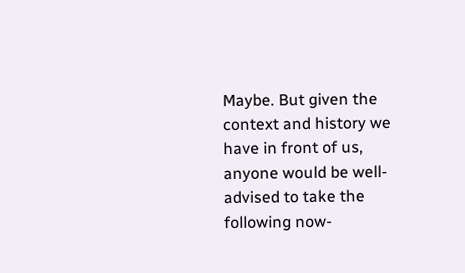Maybe. But given the context and history we have in front of us, anyone would be well-advised to take the following now-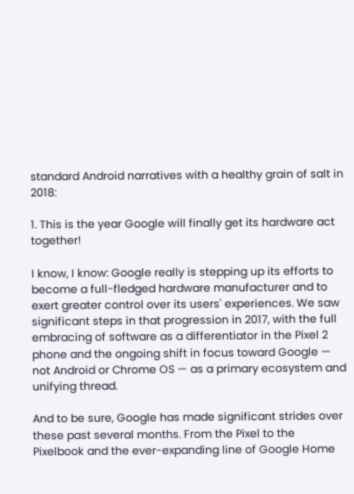standard Android narratives with a healthy grain of salt in 2018:

1. This is the year Google will finally get its hardware act together!

I know, I know: Google really is stepping up its efforts to become a full-fledged hardware manufacturer and to exert greater control over its users' experiences. We saw significant steps in that progression in 2017, with the full embracing of software as a differentiator in the Pixel 2 phone and the ongoing shift in focus toward Google — not Android or Chrome OS — as a primary ecosystem and unifying thread.

And to be sure, Google has made significant strides over these past several months. From the Pixel to the Pixelbook and the ever-expanding line of Google Home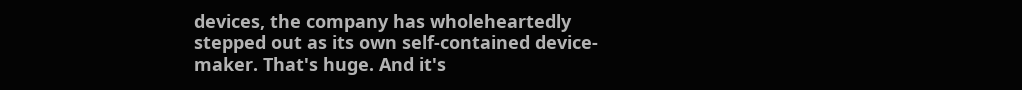devices, the company has wholeheartedly stepped out as its own self-contained device-maker. That's huge. And it's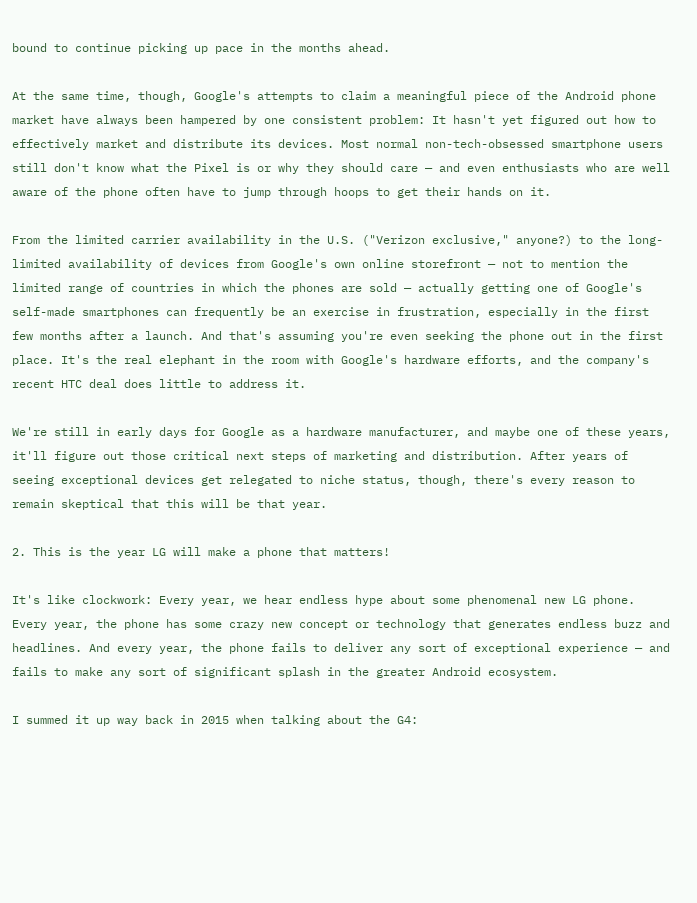bound to continue picking up pace in the months ahead.

At the same time, though, Google's attempts to claim a meaningful piece of the Android phone market have always been hampered by one consistent problem: It hasn't yet figured out how to effectively market and distribute its devices. Most normal non-tech-obsessed smartphone users still don't know what the Pixel is or why they should care — and even enthusiasts who are well aware of the phone often have to jump through hoops to get their hands on it.

From the limited carrier availability in the U.S. ("Verizon exclusive," anyone?) to the long-limited availability of devices from Google's own online storefront — not to mention the limited range of countries in which the phones are sold — actually getting one of Google's self-made smartphones can frequently be an exercise in frustration, especially in the first few months after a launch. And that's assuming you're even seeking the phone out in the first place. It's the real elephant in the room with Google's hardware efforts, and the company's recent HTC deal does little to address it.

We're still in early days for Google as a hardware manufacturer, and maybe one of these years, it'll figure out those critical next steps of marketing and distribution. After years of seeing exceptional devices get relegated to niche status, though, there's every reason to remain skeptical that this will be that year.

2. This is the year LG will make a phone that matters!

It's like clockwork: Every year, we hear endless hype about some phenomenal new LG phone. Every year, the phone has some crazy new concept or technology that generates endless buzz and headlines. And every year, the phone fails to deliver any sort of exceptional experience — and fails to make any sort of significant splash in the greater Android ecosystem.

I summed it up way back in 2015 when talking about the G4: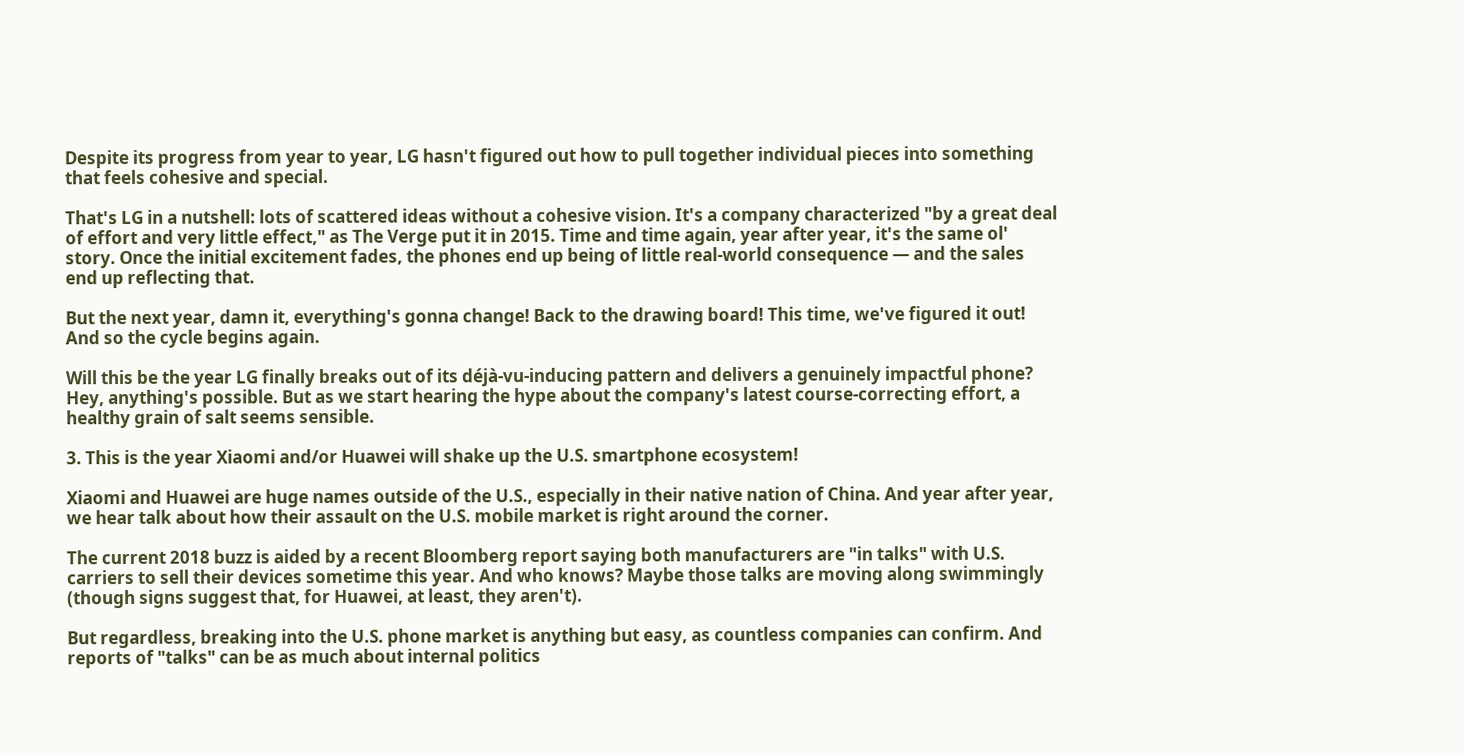Despite its progress from year to year, LG hasn't figured out how to pull together individual pieces into something that feels cohesive and special.

That's LG in a nutshell: lots of scattered ideas without a cohesive vision. It's a company characterized "by a great deal of effort and very little effect," as The Verge put it in 2015. Time and time again, year after year, it's the same ol' story. Once the initial excitement fades, the phones end up being of little real-world consequence — and the sales end up reflecting that.

But the next year, damn it, everything's gonna change! Back to the drawing board! This time, we've figured it out! And so the cycle begins again.

Will this be the year LG finally breaks out of its déjà-vu-inducing pattern and delivers a genuinely impactful phone? Hey, anything's possible. But as we start hearing the hype about the company's latest course-correcting effort, a healthy grain of salt seems sensible.

3. This is the year Xiaomi and/or Huawei will shake up the U.S. smartphone ecosystem!

Xiaomi and Huawei are huge names outside of the U.S., especially in their native nation of China. And year after year, we hear talk about how their assault on the U.S. mobile market is right around the corner.

The current 2018 buzz is aided by a recent Bloomberg report saying both manufacturers are "in talks" with U.S. carriers to sell their devices sometime this year. And who knows? Maybe those talks are moving along swimmingly (though signs suggest that, for Huawei, at least, they aren't).

But regardless, breaking into the U.S. phone market is anything but easy, as countless companies can confirm. And reports of "talks" can be as much about internal politics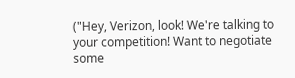("Hey, Verizon, look! We're talking to your competition! Want to negotiate some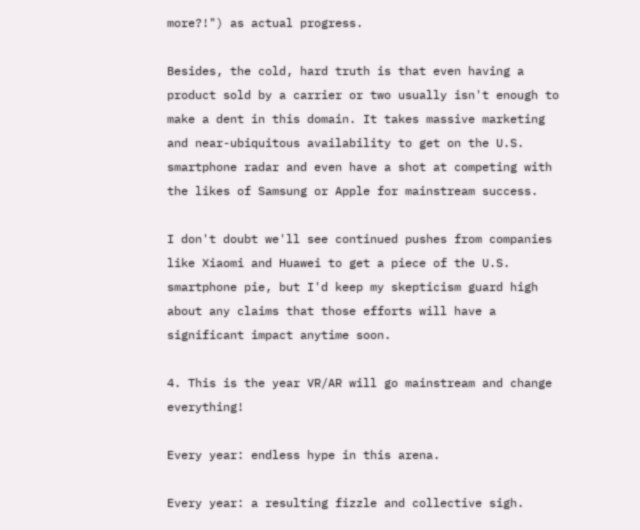more?!") as actual progress.

Besides, the cold, hard truth is that even having a product sold by a carrier or two usually isn't enough to make a dent in this domain. It takes massive marketing and near-ubiquitous availability to get on the U.S. smartphone radar and even have a shot at competing with the likes of Samsung or Apple for mainstream success.

I don't doubt we'll see continued pushes from companies like Xiaomi and Huawei to get a piece of the U.S. smartphone pie, but I'd keep my skepticism guard high about any claims that those efforts will have a significant impact anytime soon.

4. This is the year VR/AR will go mainstream and change everything!

Every year: endless hype in this arena.

Every year: a resulting fizzle and collective sigh.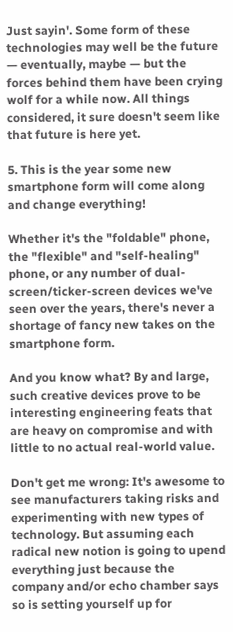Just sayin'. Some form of these technologies may well be the future — eventually, maybe — but the forces behind them have been crying wolf for a while now. All things considered, it sure doesn't seem like that future is here yet.

5. This is the year some new smartphone form will come along and change everything!

Whether it's the "foldable" phone, the "flexible" and "self-healing" phone, or any number of dual-screen/ticker-screen devices we've seen over the years, there's never a shortage of fancy new takes on the smartphone form.

And you know what? By and large, such creative devices prove to be interesting engineering feats that are heavy on compromise and with little to no actual real-world value.

Don't get me wrong: It's awesome to see manufacturers taking risks and experimenting with new types of technology. But assuming each radical new notion is going to upend everything just because the company and/or echo chamber says so is setting yourself up for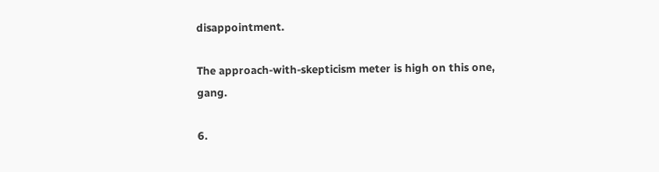disappointment.

The approach-with-skepticism meter is high on this one, gang.

6.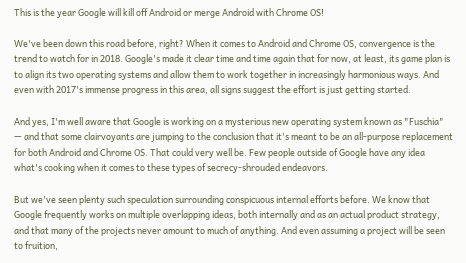This is the year Google will kill off Android or merge Android with Chrome OS!

We've been down this road before, right? When it comes to Android and Chrome OS, convergence is the trend to watch for in 2018. Google's made it clear time and time again that for now, at least, its game plan is to align its two operating systems and allow them to work together in increasingly harmonious ways. And even with 2017's immense progress in this area, all signs suggest the effort is just getting started.

And yes, I'm well aware that Google is working on a mysterious new operating system known as "Fuschia" — and that some clairvoyants are jumping to the conclusion that it's meant to be an all-purpose replacement for both Android and Chrome OS. That could very well be. Few people outside of Google have any idea what's cooking when it comes to these types of secrecy-shrouded endeavors.

But we've seen plenty such speculation surrounding conspicuous internal efforts before. We know that Google frequently works on multiple overlapping ideas, both internally and as an actual product strategy, and that many of the projects never amount to much of anything. And even assuming a project will be seen to fruition,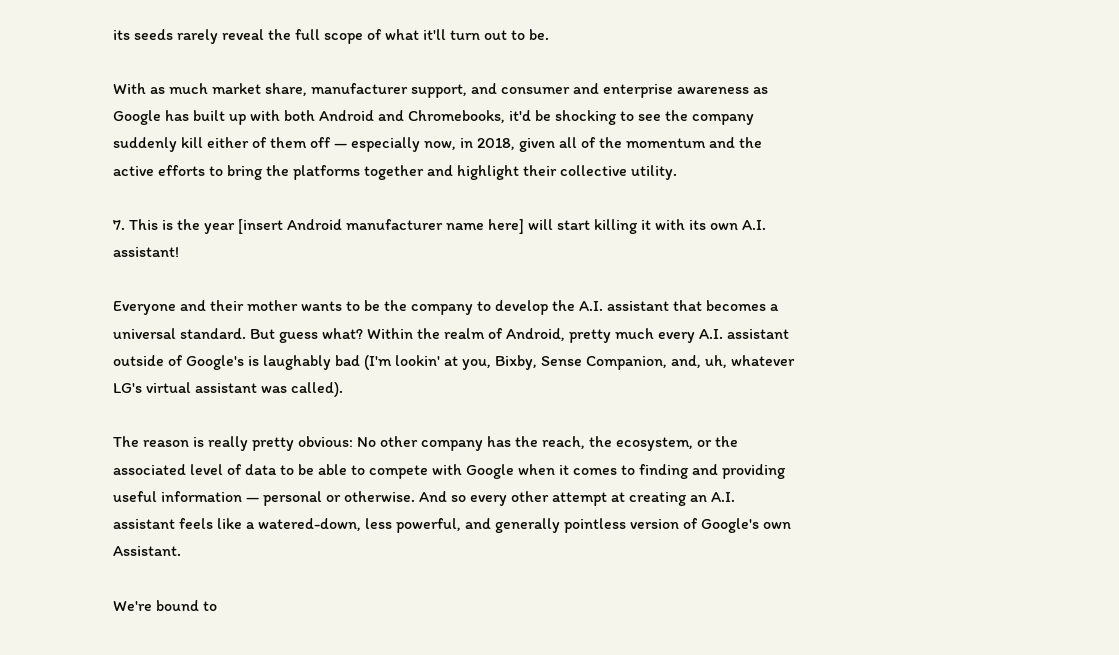its seeds rarely reveal the full scope of what it'll turn out to be.

With as much market share, manufacturer support, and consumer and enterprise awareness as Google has built up with both Android and Chromebooks, it'd be shocking to see the company suddenly kill either of them off — especially now, in 2018, given all of the momentum and the active efforts to bring the platforms together and highlight their collective utility.

7. This is the year [insert Android manufacturer name here] will start killing it with its own A.I. assistant!

Everyone and their mother wants to be the company to develop the A.I. assistant that becomes a universal standard. But guess what? Within the realm of Android, pretty much every A.I. assistant outside of Google's is laughably bad (I'm lookin' at you, Bixby, Sense Companion, and, uh, whatever LG's virtual assistant was called).

The reason is really pretty obvious: No other company has the reach, the ecosystem, or the associated level of data to be able to compete with Google when it comes to finding and providing useful information — personal or otherwise. And so every other attempt at creating an A.I. assistant feels like a watered-down, less powerful, and generally pointless version of Google's own Assistant.

We're bound to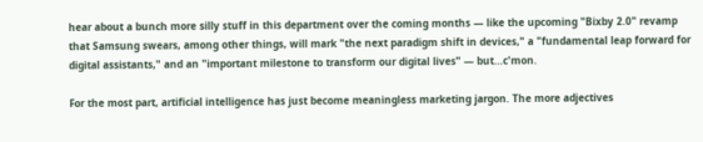hear about a bunch more silly stuff in this department over the coming months — like the upcoming "Bixby 2.0" revamp that Samsung swears, among other things, will mark "the next paradigm shift in devices," a "fundamental leap forward for digital assistants," and an "important milestone to transform our digital lives" — but...c'mon.

For the most part, artificial intelligence has just become meaningless marketing jargon. The more adjectives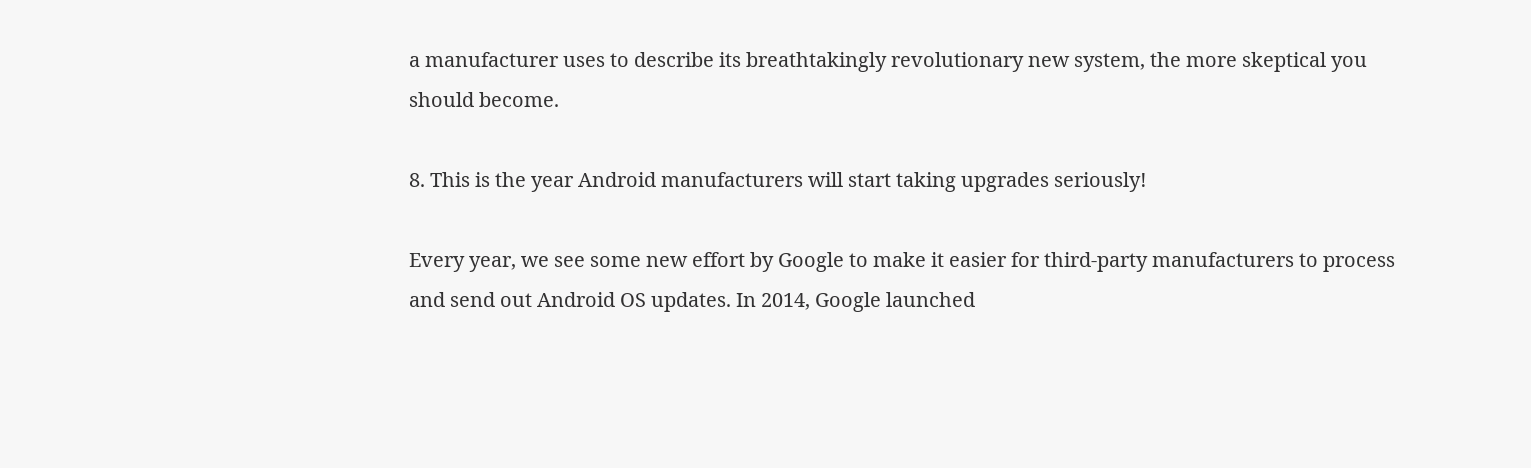a manufacturer uses to describe its breathtakingly revolutionary new system, the more skeptical you should become.

8. This is the year Android manufacturers will start taking upgrades seriously!

Every year, we see some new effort by Google to make it easier for third-party manufacturers to process and send out Android OS updates. In 2014, Google launched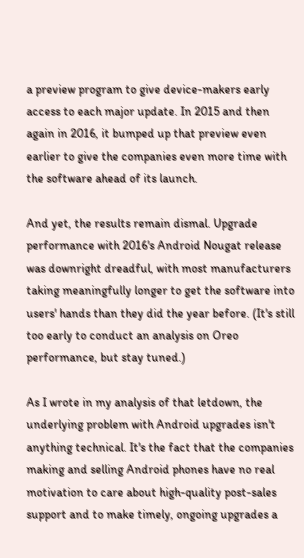a preview program to give device-makers early access to each major update. In 2015 and then again in 2016, it bumped up that preview even earlier to give the companies even more time with the software ahead of its launch.

And yet, the results remain dismal. Upgrade performance with 2016's Android Nougat release was downright dreadful, with most manufacturers taking meaningfully longer to get the software into users' hands than they did the year before. (It's still too early to conduct an analysis on Oreo performance, but stay tuned.)

As I wrote in my analysis of that letdown, the underlying problem with Android upgrades isn't anything technical. It's the fact that the companies making and selling Android phones have no real motivation to care about high-quality post-sales support and to make timely, ongoing upgrades a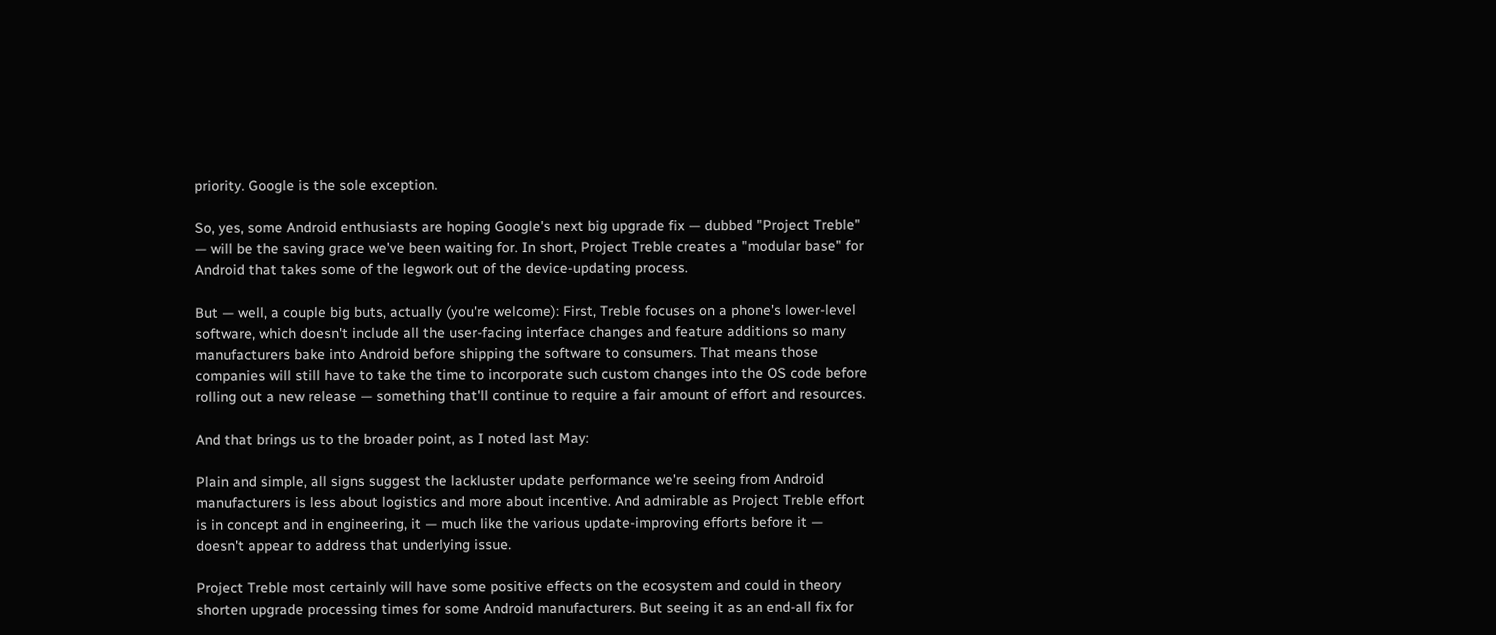priority. Google is the sole exception.

So, yes, some Android enthusiasts are hoping Google's next big upgrade fix — dubbed "Project Treble" — will be the saving grace we've been waiting for. In short, Project Treble creates a "modular base" for Android that takes some of the legwork out of the device-updating process.

But — well, a couple big buts, actually (you're welcome): First, Treble focuses on a phone's lower-level software, which doesn't include all the user-facing interface changes and feature additions so many manufacturers bake into Android before shipping the software to consumers. That means those companies will still have to take the time to incorporate such custom changes into the OS code before rolling out a new release — something that'll continue to require a fair amount of effort and resources.

And that brings us to the broader point, as I noted last May:

Plain and simple, all signs suggest the lackluster update performance we're seeing from Android manufacturers is less about logistics and more about incentive. And admirable as Project Treble effort is in concept and in engineering, it — much like the various update-improving efforts before it — doesn't appear to address that underlying issue.

Project Treble most certainly will have some positive effects on the ecosystem and could in theory shorten upgrade processing times for some Android manufacturers. But seeing it as an end-all fix for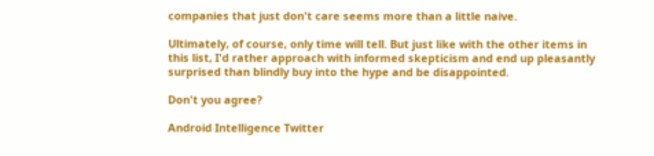companies that just don't care seems more than a little naive.

Ultimately, of course, only time will tell. But just like with the other items in this list, I'd rather approach with informed skepticism and end up pleasantly surprised than blindly buy into the hype and be disappointed.

Don't you agree?

Android Intelligence Twitter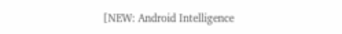[NEW: Android Intelligence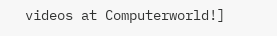videos at Computerworld!]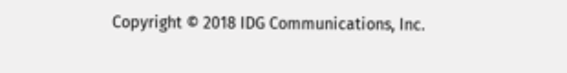Copyright © 2018 IDG Communications, Inc.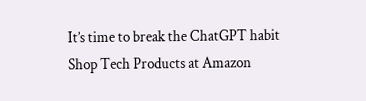It’s time to break the ChatGPT habit
Shop Tech Products at Amazon